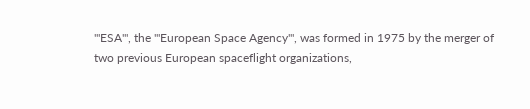'''ESA''', the '''European Space Agency''', was formed in 1975 by the merger of two previous European spaceflight organizations,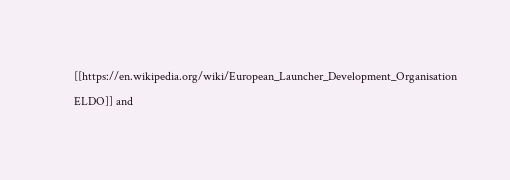[[https://en.wikipedia.org/wiki/European_Launcher_Development_Organisation ELDO]] and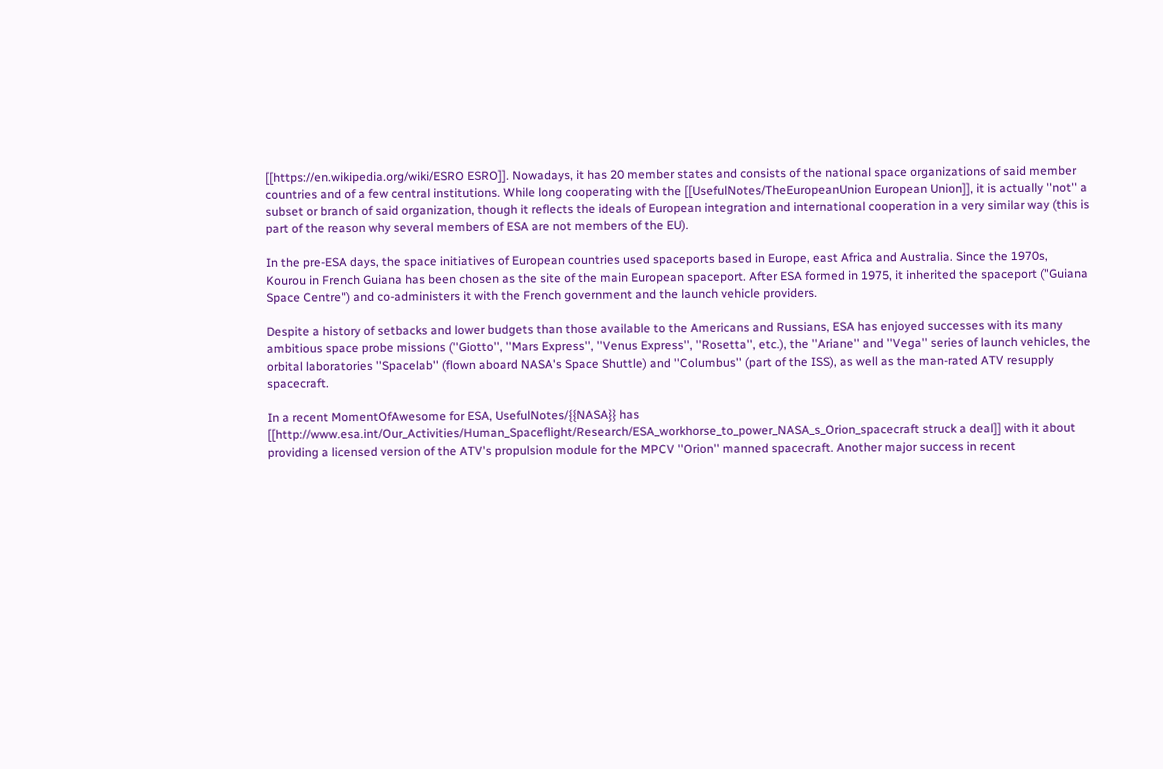[[https://en.wikipedia.org/wiki/ESRO ESRO]]. Nowadays, it has 20 member states and consists of the national space organizations of said member countries and of a few central institutions. While long cooperating with the [[UsefulNotes/TheEuropeanUnion European Union]], it is actually ''not'' a subset or branch of said organization, though it reflects the ideals of European integration and international cooperation in a very similar way (this is part of the reason why several members of ESA are not members of the EU).

In the pre-ESA days, the space initiatives of European countries used spaceports based in Europe, east Africa and Australia. Since the 1970s, Kourou in French Guiana has been chosen as the site of the main European spaceport. After ESA formed in 1975, it inherited the spaceport ("Guiana Space Centre") and co-administers it with the French government and the launch vehicle providers.

Despite a history of setbacks and lower budgets than those available to the Americans and Russians, ESA has enjoyed successes with its many ambitious space probe missions (''Giotto'', ''Mars Express'', ''Venus Express'', ''Rosetta'', etc.), the ''Ariane'' and ''Vega'' series of launch vehicles, the orbital laboratories ''Spacelab'' (flown aboard NASA's Space Shuttle) and ''Columbus'' (part of the ISS), as well as the man-rated ATV resupply spacecraft.

In a recent MomentOfAwesome for ESA, UsefulNotes/{{NASA}} has [[http://www.esa.int/Our_Activities/Human_Spaceflight/Research/ESA_workhorse_to_power_NASA_s_Orion_spacecraft struck a deal]] with it about providing a licensed version of the ATV's propulsion module for the MPCV ''Orion'' manned spacecraft. Another major success in recent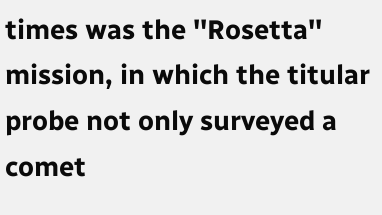times was the ''Rosetta'' mission, in which the titular probe not only surveyed a comet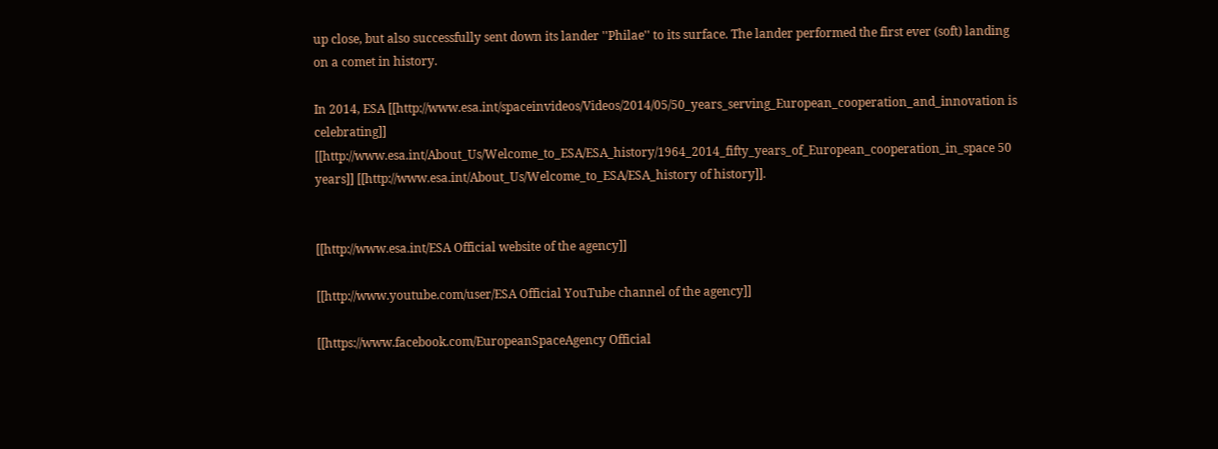up close, but also successfully sent down its lander ''Philae'' to its surface. The lander performed the first ever (soft) landing on a comet in history.

In 2014, ESA [[http://www.esa.int/spaceinvideos/Videos/2014/05/50_years_serving_European_cooperation_and_innovation is celebrating]] [[http://www.esa.int/About_Us/Welcome_to_ESA/ESA_history/1964_2014_fifty_years_of_European_cooperation_in_space 50 years]] [[http://www.esa.int/About_Us/Welcome_to_ESA/ESA_history of history]].


[[http://www.esa.int/ESA Official website of the agency]]

[[http://www.youtube.com/user/ESA Official YouTube channel of the agency]]

[[https://www.facebook.com/EuropeanSpaceAgency Official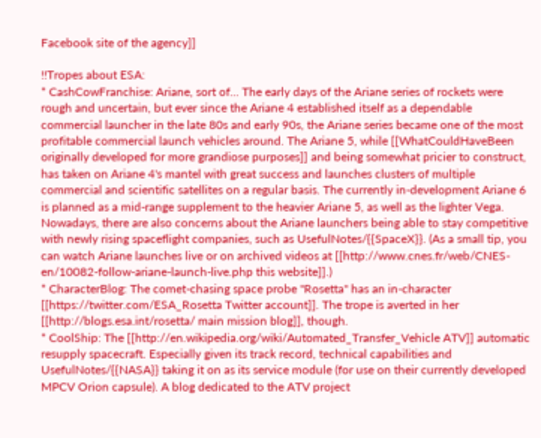Facebook site of the agency]]

!!Tropes about ESA:
* CashCowFranchise: Ariane, sort of... The early days of the Ariane series of rockets were rough and uncertain, but ever since the Ariane 4 established itself as a dependable commercial launcher in the late 80s and early 90s, the Ariane series became one of the most profitable commercial launch vehicles around. The Ariane 5, while [[WhatCouldHaveBeen originally developed for more grandiose purposes]] and being somewhat pricier to construct, has taken on Ariane 4's mantel with great success and launches clusters of multiple commercial and scientific satellites on a regular basis. The currently in-development Ariane 6 is planned as a mid-range supplement to the heavier Ariane 5, as well as the lighter Vega. Nowadays, there are also concerns about the Ariane launchers being able to stay competitive with newly rising spaceflight companies, such as UsefulNotes/{{SpaceX}}. (As a small tip, you can watch Ariane launches live or on archived videos at [[http://www.cnes.fr/web/CNES-en/10082-follow-ariane-launch-live.php this website]].)
* CharacterBlog: The comet-chasing space probe ''Rosetta'' has an in-character [[https://twitter.com/ESA_Rosetta Twitter account]]. The trope is averted in her [[http://blogs.esa.int/rosetta/ main mission blog]], though.
* CoolShip: The [[http://en.wikipedia.org/wiki/Automated_Transfer_Vehicle ATV]] automatic resupply spacecraft. Especially given its track record, technical capabilities and UsefulNotes/{{NASA}} taking it on as its service module (for use on their currently developed MPCV Orion capsule). A blog dedicated to the ATV project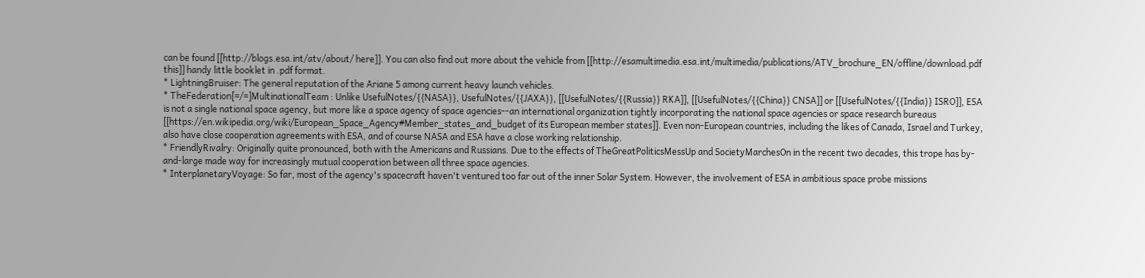can be found [[http://blogs.esa.int/atv/about/ here]]. You can also find out more about the vehicle from [[http://esamultimedia.esa.int/multimedia/publications/ATV_brochure_EN/offline/download.pdf this]] handy little booklet in .pdf format.
* LightningBruiser: The general reputation of the Ariane 5 among current heavy launch vehicles.
* TheFederation[=/=]MultinationalTeam : Unlike UsefulNotes/{{NASA}}, UsefulNotes/{{JAXA}}, [[UsefulNotes/{{Russia}} RKA]], [[UsefulNotes/{{China}} CNSA]] or [[UsefulNotes/{{India}} ISRO]], ESA is not a single national space agency, but more like a space agency of space agencies--an international organization tightly incorporating the national space agencies or space research bureaus [[https://en.wikipedia.org/wiki/European_Space_Agency#Member_states_and_budget of its European member states]]. Even non-European countries, including the likes of Canada, Israel and Turkey, also have close cooperation agreements with ESA, and of course NASA and ESA have a close working relationship.
* FriendlyRivalry: Originally quite pronounced, both with the Americans and Russians. Due to the effects of TheGreatPoliticsMessUp and SocietyMarchesOn in the recent two decades, this trope has by-and-large made way for increasingly mutual cooperation between all three space agencies.
* InterplanetaryVoyage: So far, most of the agency's spacecraft haven't ventured too far out of the inner Solar System. However, the involvement of ESA in ambitious space probe missions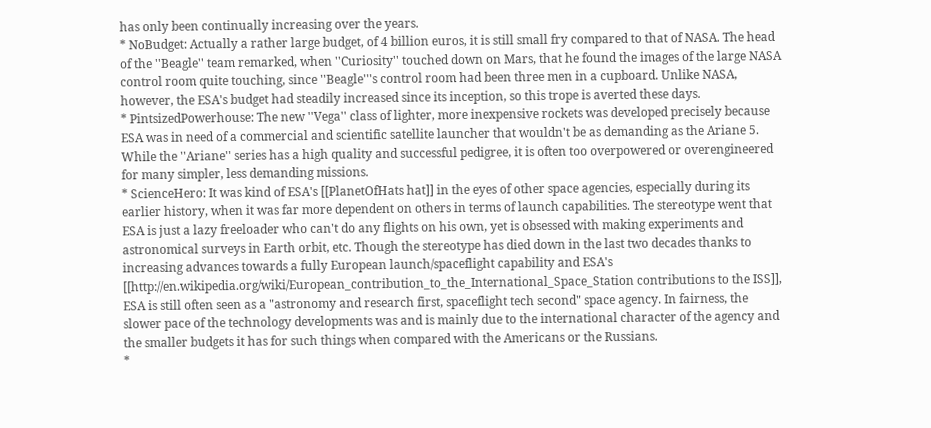has only been continually increasing over the years.
* NoBudget: Actually a rather large budget, of 4 billion euros, it is still small fry compared to that of NASA. The head of the ''Beagle'' team remarked, when ''Curiosity'' touched down on Mars, that he found the images of the large NASA control room quite touching, since ''Beagle'''s control room had been three men in a cupboard. Unlike NASA, however, the ESA's budget had steadily increased since its inception, so this trope is averted these days.
* PintsizedPowerhouse: The new ''Vega'' class of lighter, more inexpensive rockets was developed precisely because ESA was in need of a commercial and scientific satellite launcher that wouldn't be as demanding as the Ariane 5. While the ''Ariane'' series has a high quality and successful pedigree, it is often too overpowered or overengineered for many simpler, less demanding missions.
* ScienceHero: It was kind of ESA's [[PlanetOfHats hat]] in the eyes of other space agencies, especially during its earlier history, when it was far more dependent on others in terms of launch capabilities. The stereotype went that ESA is just a lazy freeloader who can't do any flights on his own, yet is obsessed with making experiments and astronomical surveys in Earth orbit, etc. Though the stereotype has died down in the last two decades thanks to increasing advances towards a fully European launch/spaceflight capability and ESA's [[http://en.wikipedia.org/wiki/European_contribution_to_the_International_Space_Station contributions to the ISS]], ESA is still often seen as a "astronomy and research first, spaceflight tech second" space agency. In fairness, the slower pace of the technology developments was and is mainly due to the international character of the agency and the smaller budgets it has for such things when compared with the Americans or the Russians.
*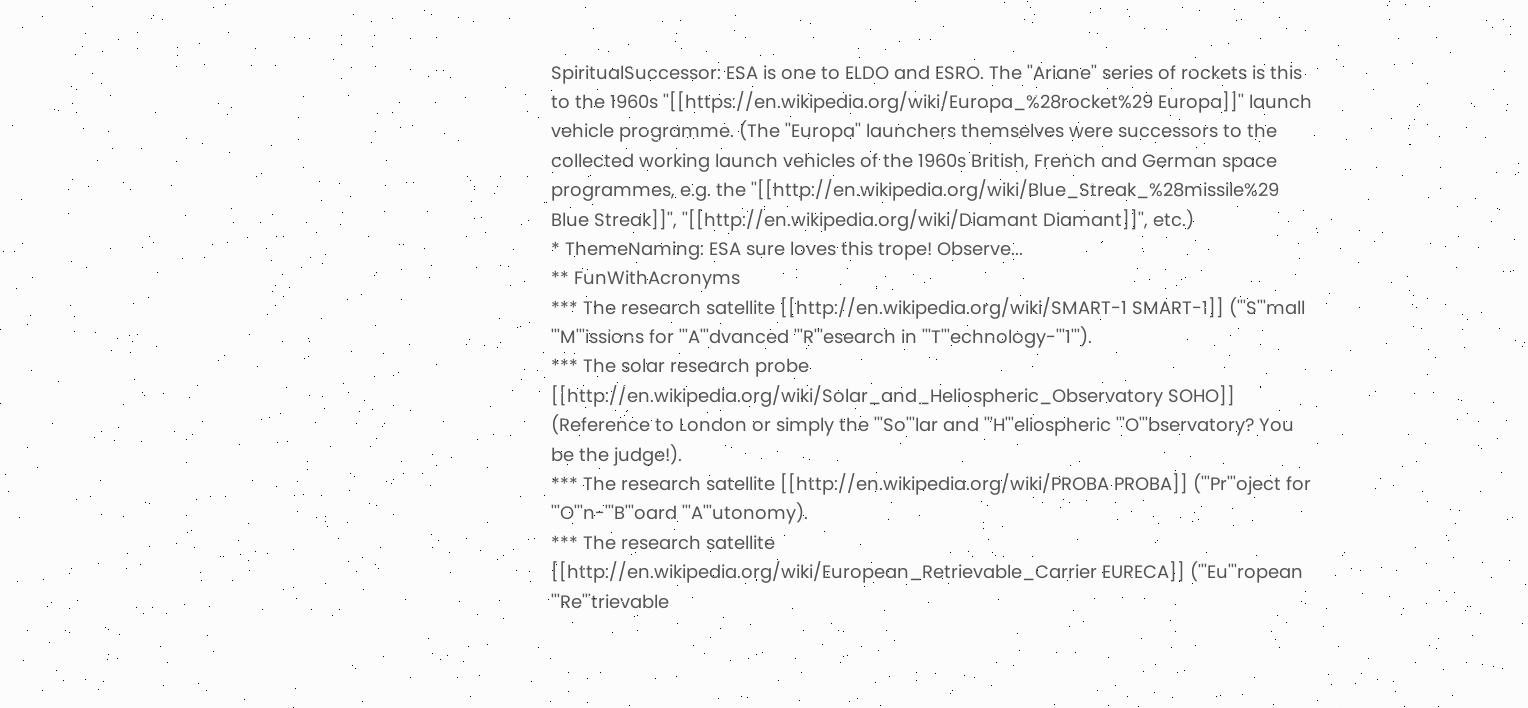SpiritualSuccessor: ESA is one to ELDO and ESRO. The ''Ariane'' series of rockets is this to the 1960s ''[[https://en.wikipedia.org/wiki/Europa_%28rocket%29 Europa]]'' launch vehicle programme. (The ''Europa'' launchers themselves were successors to the collected working launch vehicles of the 1960s British, French and German space programmes, e.g. the ''[[http://en.wikipedia.org/wiki/Blue_Streak_%28missile%29 Blue Streak]]'', ''[[http://en.wikipedia.org/wiki/Diamant Diamant]]'', etc.)
* ThemeNaming: ESA sure loves this trope! Observe...
** FunWithAcronyms
*** The research satellite [[http://en.wikipedia.org/wiki/SMART-1 SMART-1]] ('''S'''mall '''M'''issions for '''A'''dvanced '''R'''esearch in '''T'''echnology-'''1''').
*** The solar research probe [[http://en.wikipedia.org/wiki/Solar_and_Heliospheric_Observatory SOHO]] (Reference to London or simply the '''So'''lar and '''H'''eliospheric '''O'''bservatory? You be the judge!).
*** The research satellite [[http://en.wikipedia.org/wiki/PROBA PROBA]] ('''Pr'''oject for '''O'''n-'''B'''oard '''A'''utonomy).
*** The research satellite [[http://en.wikipedia.org/wiki/European_Retrievable_Carrier EURECA]] ('''Eu'''ropean '''Re'''trievable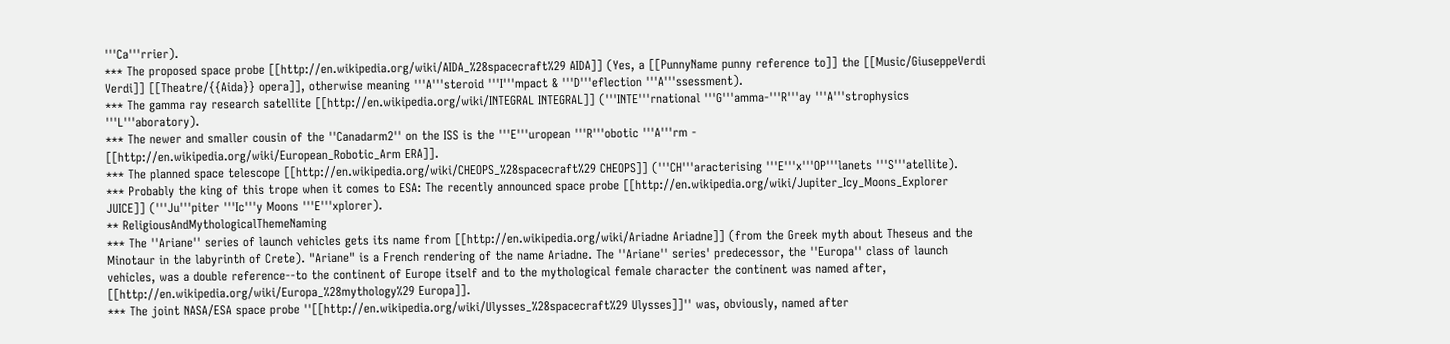'''Ca'''rrier).
*** The proposed space probe [[http://en.wikipedia.org/wiki/AIDA_%28spacecraft%29 AIDA]] (Yes, a [[PunnyName punny reference to]] the [[Music/GiuseppeVerdi Verdi]] [[Theatre/{{Aida}} opera]], otherwise meaning '''A'''steroid '''I'''mpact & '''D'''eflection '''A'''ssessment).
*** The gamma ray research satellite [[http://en.wikipedia.org/wiki/INTEGRAL INTEGRAL]] ('''INTE'''rnational '''G'''amma-'''R'''ay '''A'''strophysics '''L'''aboratory).
*** The newer and smaller cousin of the ''Canadarm2'' on the ISS is the '''E'''uropean '''R'''obotic '''A'''rm - [[http://en.wikipedia.org/wiki/European_Robotic_Arm ERA]].
*** The planned space telescope [[http://en.wikipedia.org/wiki/CHEOPS_%28spacecraft%29 CHEOPS]] ('''CH'''aracterising '''E'''x'''OP'''lanets '''S'''atellite).
*** Probably the king of this trope when it comes to ESA: The recently announced space probe [[http://en.wikipedia.org/wiki/Jupiter_Icy_Moons_Explorer JUICE]] ('''Ju'''piter '''Ic'''y Moons '''E'''xplorer).
** ReligiousAndMythologicalThemeNaming
*** The ''Ariane'' series of launch vehicles gets its name from [[http://en.wikipedia.org/wiki/Ariadne Ariadne]] (from the Greek myth about Theseus and the Minotaur in the labyrinth of Crete). "Ariane" is a French rendering of the name Ariadne. The ''Ariane'' series' predecessor, the ''Europa'' class of launch vehicles, was a double reference--to the continent of Europe itself and to the mythological female character the continent was named after, [[http://en.wikipedia.org/wiki/Europa_%28mythology%29 Europa]].
*** The joint NASA/ESA space probe ''[[http://en.wikipedia.org/wiki/Ulysses_%28spacecraft%29 Ulysses]]'' was, obviously, named after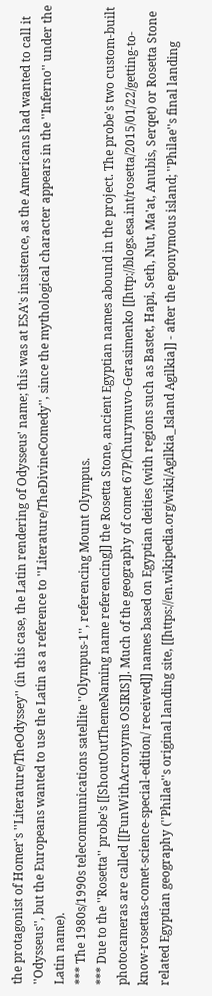the protagonist of Homer's ''Literature/TheOdyssey'' (in this case, the Latin rendering of Odysseus' name; this was at ESA's insistence, as the Americans had wanted to call it ''Odysseus'', but the Europeans wanted to use the Latin as a reference to ''Literature/TheDivineComedy'', since the mythological character appears in the ''Inferno'' under the Latin name).
*** The 1980s/1990s telecommunications satellite ''Olympus-1'', referencing Mount Olympus.
*** Due to the ''Rosetta'' probe's [[ShoutOutThemeNaming name referencing]] the Rosetta Stone, ancient Egyptian names abound in the project. The probe's two custom-built photocameras are called [[FunWithAcronyms OSIRIS]]. Much of the geography of comet 67P/Churymuvo-Gerasimenko [[http://blogs.esa.int/rosetta/2015/01/22/getting-to-know-rosettas-comet-science-special-edition/ received]] names based on Egyptian deities (with regions such as Bastet, Hapi, Seth, Nut, Ma'at, Anubis, Serqet) or Rosetta Stone related Egyptian geography (''Philae''s original landing site, [[https://en.wikipedia.org/wiki/Agilkia_Island Agilkia]] - after the eponymous island; ''Philae''s final landing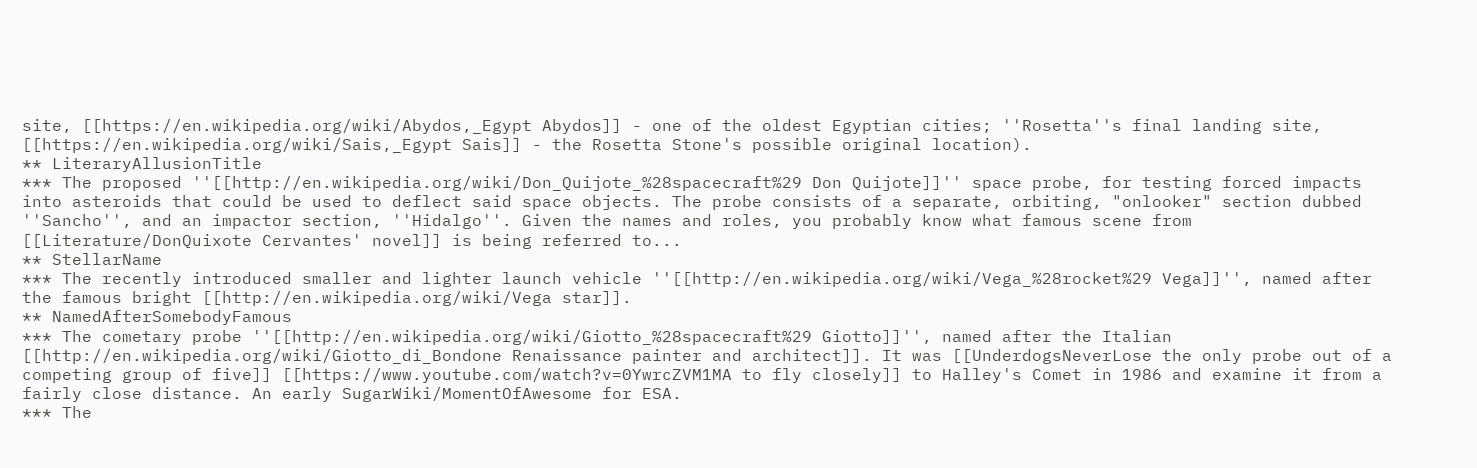site, [[https://en.wikipedia.org/wiki/Abydos,_Egypt Abydos]] - one of the oldest Egyptian cities; ''Rosetta''s final landing site, [[https://en.wikipedia.org/wiki/Sais,_Egypt Sais]] - the Rosetta Stone's possible original location).
** LiteraryAllusionTitle
*** The proposed ''[[http://en.wikipedia.org/wiki/Don_Quijote_%28spacecraft%29 Don Quijote]]'' space probe, for testing forced impacts into asteroids that could be used to deflect said space objects. The probe consists of a separate, orbiting, "onlooker" section dubbed ''Sancho'', and an impactor section, ''Hidalgo''. Given the names and roles, you probably know what famous scene from [[Literature/DonQuixote Cervantes' novel]] is being referred to...
** StellarName
*** The recently introduced smaller and lighter launch vehicle ''[[http://en.wikipedia.org/wiki/Vega_%28rocket%29 Vega]]'', named after the famous bright [[http://en.wikipedia.org/wiki/Vega star]].
** NamedAfterSomebodyFamous
*** The cometary probe ''[[http://en.wikipedia.org/wiki/Giotto_%28spacecraft%29 Giotto]]'', named after the Italian [[http://en.wikipedia.org/wiki/Giotto_di_Bondone Renaissance painter and architect]]. It was [[UnderdogsNeverLose the only probe out of a competing group of five]] [[https://www.youtube.com/watch?v=0YwrcZVM1MA to fly closely]] to Halley's Comet in 1986 and examine it from a fairly close distance. An early SugarWiki/MomentOfAwesome for ESA.
*** The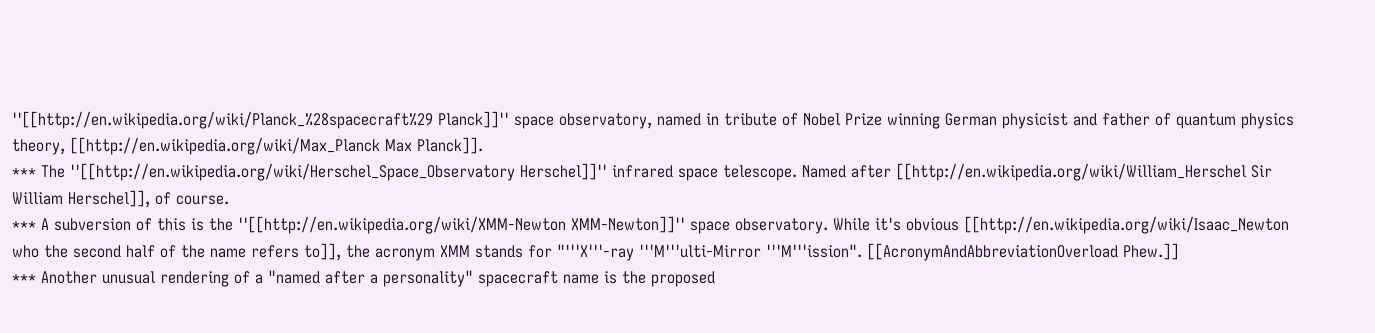''[[http://en.wikipedia.org/wiki/Planck_%28spacecraft%29 Planck]]'' space observatory, named in tribute of Nobel Prize winning German physicist and father of quantum physics theory, [[http://en.wikipedia.org/wiki/Max_Planck Max Planck]].
*** The ''[[http://en.wikipedia.org/wiki/Herschel_Space_Observatory Herschel]]'' infrared space telescope. Named after [[http://en.wikipedia.org/wiki/William_Herschel Sir William Herschel]], of course.
*** A subversion of this is the ''[[http://en.wikipedia.org/wiki/XMM-Newton XMM-Newton]]'' space observatory. While it's obvious [[http://en.wikipedia.org/wiki/Isaac_Newton who the second half of the name refers to]], the acronym XMM stands for "'''X'''-ray '''M'''ulti-Mirror '''M'''ission". [[AcronymAndAbbreviationOverload Phew.]]
*** Another unusual rendering of a "named after a personality" spacecraft name is the proposed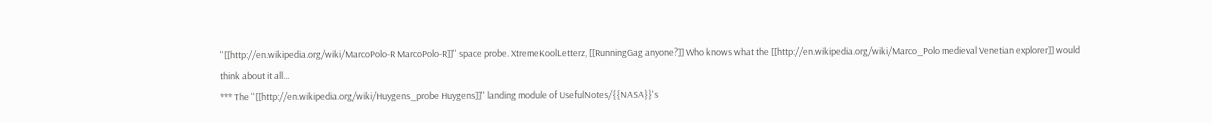''[[http://en.wikipedia.org/wiki/MarcoPolo-R MarcoPolo-R]]'' space probe. XtremeKoolLetterz, [[RunningGag anyone?]] Who knows what the [[http://en.wikipedia.org/wiki/Marco_Polo medieval Venetian explorer]] would think about it all...
*** The ''[[http://en.wikipedia.org/wiki/Huygens_probe Huygens]]'' landing module of UsefulNotes/{{NASA}}'s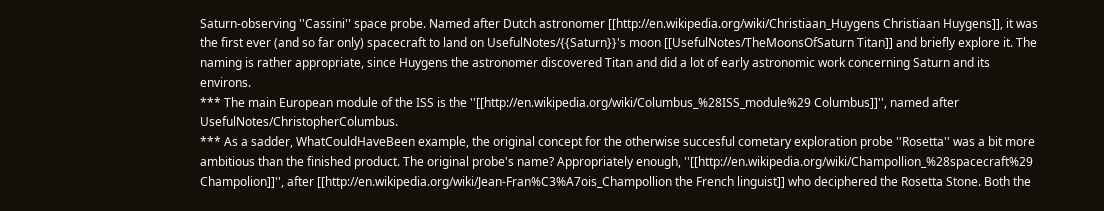Saturn-observing ''Cassini'' space probe. Named after Dutch astronomer [[http://en.wikipedia.org/wiki/Christiaan_Huygens Christiaan Huygens]], it was the first ever (and so far only) spacecraft to land on UsefulNotes/{{Saturn}}'s moon [[UsefulNotes/TheMoonsOfSaturn Titan]] and briefly explore it. The naming is rather appropriate, since Huygens the astronomer discovered Titan and did a lot of early astronomic work concerning Saturn and its environs.
*** The main European module of the ISS is the ''[[http://en.wikipedia.org/wiki/Columbus_%28ISS_module%29 Columbus]]'', named after UsefulNotes/ChristopherColumbus.
*** As a sadder, WhatCouldHaveBeen example, the original concept for the otherwise succesful cometary exploration probe ''Rosetta'' was a bit more ambitious than the finished product. The original probe's name? Appropriately enough, ''[[http://en.wikipedia.org/wiki/Champollion_%28spacecraft%29 Champolion]]'', after [[http://en.wikipedia.org/wiki/Jean-Fran%C3%A7ois_Champollion the French linguist]] who deciphered the Rosetta Stone. Both the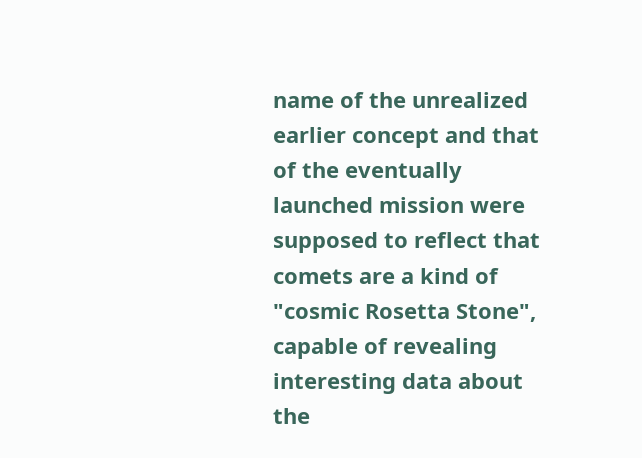name of the unrealized earlier concept and that of the eventually launched mission were supposed to reflect that comets are a kind of "cosmic Rosetta Stone", capable of revealing interesting data about the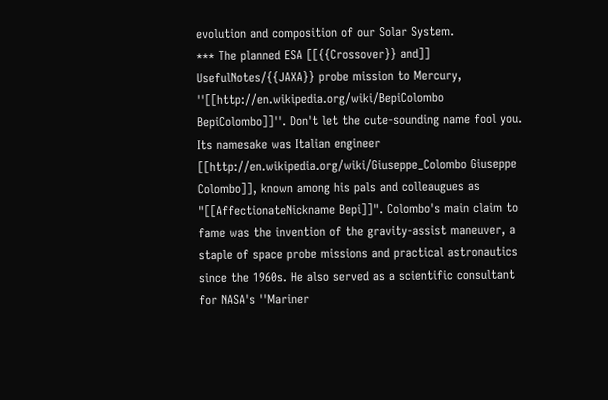evolution and composition of our Solar System.
*** The planned ESA [[{{Crossover}} and]] UsefulNotes/{{JAXA}} probe mission to Mercury, ''[[http://en.wikipedia.org/wiki/BepiColombo BepiColombo]]''. Don't let the cute-sounding name fool you. Its namesake was Italian engineer [[http://en.wikipedia.org/wiki/Giuseppe_Colombo Giuseppe Colombo]], known among his pals and colleaugues as "[[AffectionateNickname Bepi]]". Colombo's main claim to fame was the invention of the gravity-assist maneuver, a staple of space probe missions and practical astronautics since the 1960s. He also served as a scientific consultant for NASA's ''Mariner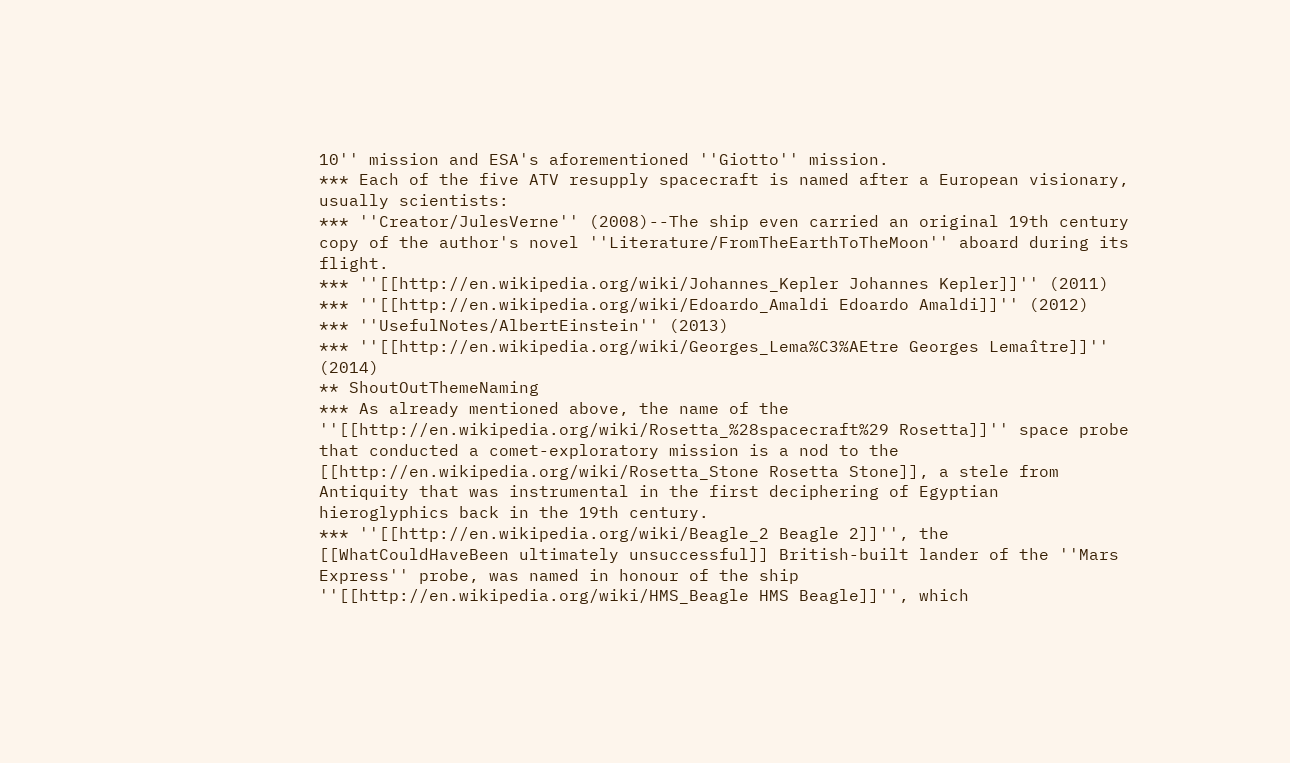10'' mission and ESA's aforementioned ''Giotto'' mission.
*** Each of the five ATV resupply spacecraft is named after a European visionary, usually scientists:
*** ''Creator/JulesVerne'' (2008)--The ship even carried an original 19th century copy of the author's novel ''Literature/FromTheEarthToTheMoon'' aboard during its flight.
*** ''[[http://en.wikipedia.org/wiki/Johannes_Kepler Johannes Kepler]]'' (2011)
*** ''[[http://en.wikipedia.org/wiki/Edoardo_Amaldi Edoardo Amaldi]]'' (2012)
*** ''UsefulNotes/AlbertEinstein'' (2013)
*** ''[[http://en.wikipedia.org/wiki/Georges_Lema%C3%AEtre Georges Lemaître]]'' (2014)
** ShoutOutThemeNaming
*** As already mentioned above, the name of the ''[[http://en.wikipedia.org/wiki/Rosetta_%28spacecraft%29 Rosetta]]'' space probe that conducted a comet-exploratory mission is a nod to the [[http://en.wikipedia.org/wiki/Rosetta_Stone Rosetta Stone]], a stele from Antiquity that was instrumental in the first deciphering of Egyptian hieroglyphics back in the 19th century.
*** ''[[http://en.wikipedia.org/wiki/Beagle_2 Beagle 2]]'', the [[WhatCouldHaveBeen ultimately unsuccessful]] British-built lander of the ''Mars Express'' probe, was named in honour of the ship ''[[http://en.wikipedia.org/wiki/HMS_Beagle HMS Beagle]]'', which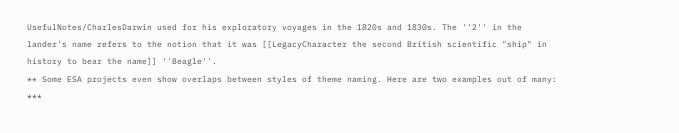UsefulNotes/CharlesDarwin used for his exploratory voyages in the 1820s and 1830s. The ''2'' in the lander's name refers to the notion that it was [[LegacyCharacter the second British scientific "ship" in history to bear the name]] ''Beagle''.
** Some ESA projects even show overlaps between styles of theme naming. Here are two examples out of many:
***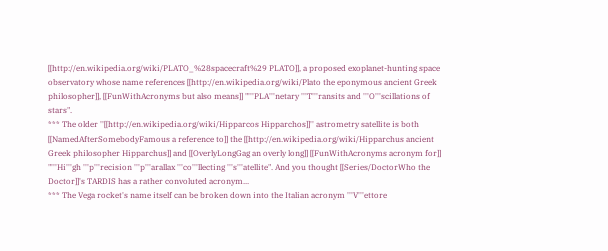[[http://en.wikipedia.org/wiki/PLATO_%28spacecraft%29 PLATO]], a proposed exoplanet-hunting space observatory whose name references [[http://en.wikipedia.org/wiki/Plato the eponymous ancient Greek philosopher]], [[FunWithAcronyms but also means]] "'''PLA'''netary '''T'''ransits and '''O'''scillations of stars".
*** The older ''[[http://en.wikipedia.org/wiki/Hipparcos Hipparchos]]'' astrometry satellite is both [[NamedAfterSomebodyFamous a reference to]] the [[http://en.wikipedia.org/wiki/Hipparchus ancient Greek philosopher Hipparchus]] and [[OverlyLongGag an overly long]] [[FunWithAcronyms acronym for]] "'''Hi'''gh '''p'''recision '''p'''arallax '''co'''llecting '''s'''atellite". And you thought [[Series/DoctorWho the Doctor]]'s TARDIS has a rather convoluted acronym...
*** The Vega rocket's name itself can be broken down into the Italian acronym '''V'''ettore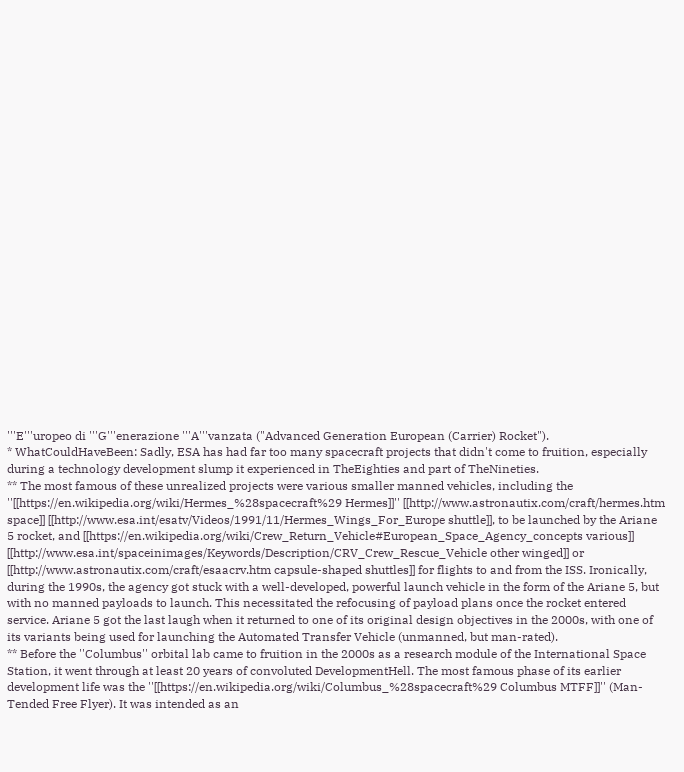'''E'''uropeo di '''G'''enerazione '''A'''vanzata ("Advanced Generation European (Carrier) Rocket").
* WhatCouldHaveBeen: Sadly, ESA has had far too many spacecraft projects that didn't come to fruition, especially during a technology development slump it experienced in TheEighties and part of TheNineties.
** The most famous of these unrealized projects were various smaller manned vehicles, including the ''[[https://en.wikipedia.org/wiki/Hermes_%28spacecraft%29 Hermes]]'' [[http://www.astronautix.com/craft/hermes.htm space]] [[http://www.esa.int/esatv/Videos/1991/11/Hermes_Wings_For_Europe shuttle]], to be launched by the Ariane 5 rocket, and [[https://en.wikipedia.org/wiki/Crew_Return_Vehicle#European_Space_Agency_concepts various]] [[http://www.esa.int/spaceinimages/Keywords/Description/CRV_Crew_Rescue_Vehicle other winged]] or [[http://www.astronautix.com/craft/esaacrv.htm capsule-shaped shuttles]] for flights to and from the ISS. Ironically, during the 1990s, the agency got stuck with a well-developed, powerful launch vehicle in the form of the Ariane 5, but with no manned payloads to launch. This necessitated the refocusing of payload plans once the rocket entered service. Ariane 5 got the last laugh when it returned to one of its original design objectives in the 2000s, with one of its variants being used for launching the Automated Transfer Vehicle (unmanned, but man-rated).
** Before the ''Columbus'' orbital lab came to fruition in the 2000s as a research module of the International Space Station, it went through at least 20 years of convoluted DevelopmentHell. The most famous phase of its earlier development life was the ''[[https://en.wikipedia.org/wiki/Columbus_%28spacecraft%29 Columbus MTFF]]'' (Man-Tended Free Flyer). It was intended as an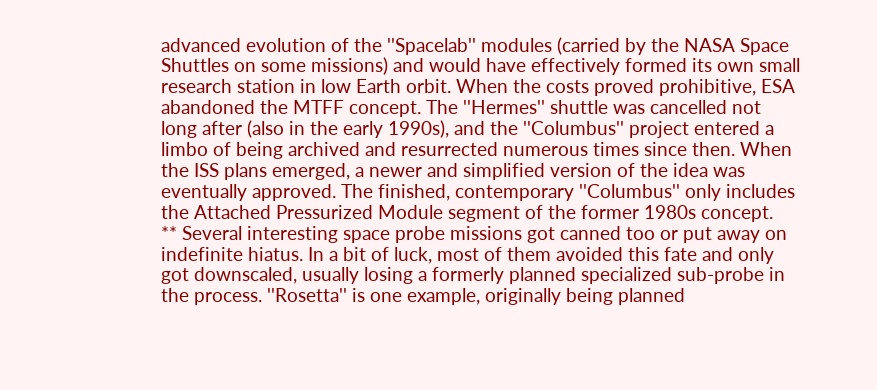advanced evolution of the ''Spacelab'' modules (carried by the NASA Space Shuttles on some missions) and would have effectively formed its own small research station in low Earth orbit. When the costs proved prohibitive, ESA abandoned the MTFF concept. The ''Hermes'' shuttle was cancelled not long after (also in the early 1990s), and the ''Columbus'' project entered a limbo of being archived and resurrected numerous times since then. When the ISS plans emerged, a newer and simplified version of the idea was eventually approved. The finished, contemporary ''Columbus'' only includes the Attached Pressurized Module segment of the former 1980s concept.
** Several interesting space probe missions got canned too or put away on indefinite hiatus. In a bit of luck, most of them avoided this fate and only got downscaled, usually losing a formerly planned specialized sub-probe in the process. ''Rosetta'' is one example, originally being planned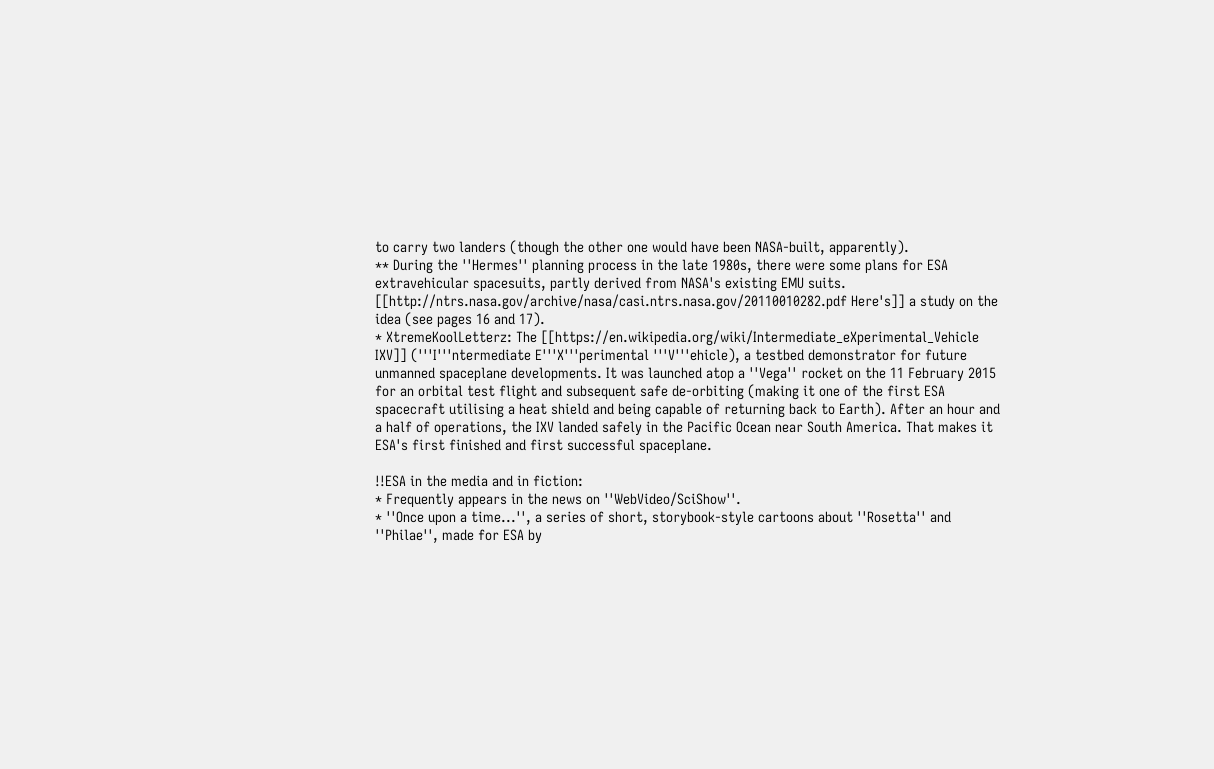to carry two landers (though the other one would have been NASA-built, apparently).
** During the ''Hermes'' planning process in the late 1980s, there were some plans for ESA extravehicular spacesuits, partly derived from NASA's existing EMU suits. [[http://ntrs.nasa.gov/archive/nasa/casi.ntrs.nasa.gov/20110010282.pdf Here's]] a study on the idea (see pages 16 and 17).
* XtremeKoolLetterz: The [[https://en.wikipedia.org/wiki/Intermediate_eXperimental_Vehicle IXV]] ('''I'''ntermediate E'''X'''perimental '''V'''ehicle), a testbed demonstrator for future unmanned spaceplane developments. It was launched atop a ''Vega'' rocket on the 11 February 2015 for an orbital test flight and subsequent safe de-orbiting (making it one of the first ESA spacecraft utilising a heat shield and being capable of returning back to Earth). After an hour and a half of operations, the IXV landed safely in the Pacific Ocean near South America. That makes it ESA's first finished and first successful spaceplane.

!!ESA in the media and in fiction:
* Frequently appears in the news on ''WebVideo/SciShow''.
* ''Once upon a time...'', a series of short, storybook-style cartoons about ''Rosetta'' and ''Philae'', made for ESA by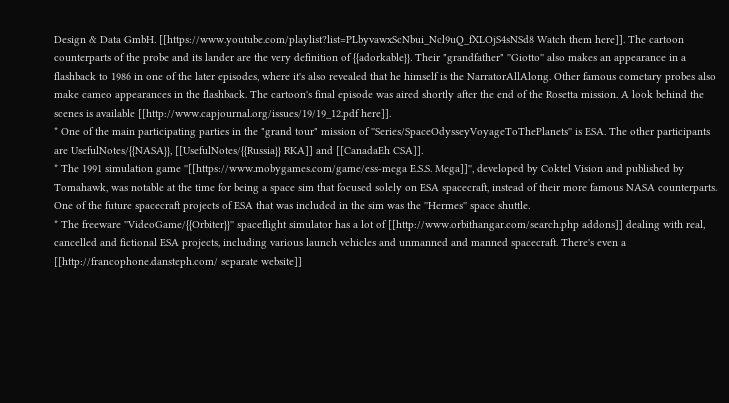Design & Data GmbH. [[https://www.youtube.com/playlist?list=PLbyvawxScNbui_Ncl9uQ_fXLOjS4sNSd8 Watch them here]]. The cartoon counterparts of the probe and its lander are the very definition of {{adorkable}}. Their "grandfather" ''Giotto'' also makes an appearance in a flashback to 1986 in one of the later episodes, where it's also revealed that he himself is the NarratorAllAlong. Other famous cometary probes also make cameo appearances in the flashback. The cartoon's final episode was aired shortly after the end of the Rosetta mission. A look behind the scenes is available [[http://www.capjournal.org/issues/19/19_12.pdf here]].
* One of the main participating parties in the "grand tour" mission of ''Series/SpaceOdysseyVoyageToThePlanets'' is ESA. The other participants are UsefulNotes/{{NASA}}, [[UsefulNotes/{{Russia}} RKA]] and [[CanadaEh CSA]].
* The 1991 simulation game ''[[https://www.mobygames.com/game/ess-mega E.S.S. Mega]]'', developed by Coktel Vision and published by Tomahawk, was notable at the time for being a space sim that focused solely on ESA spacecraft, instead of their more famous NASA counterparts. One of the future spacecraft projects of ESA that was included in the sim was the ''Hermes'' space shuttle.
* The freeware ''VideoGame/{{Orbiter}}'' spaceflight simulator has a lot of [[http://www.orbithangar.com/search.php addons]] dealing with real, cancelled and fictional ESA projects, including various launch vehicles and unmanned and manned spacecraft. There's even a [[http://francophone.dansteph.com/ separate website]]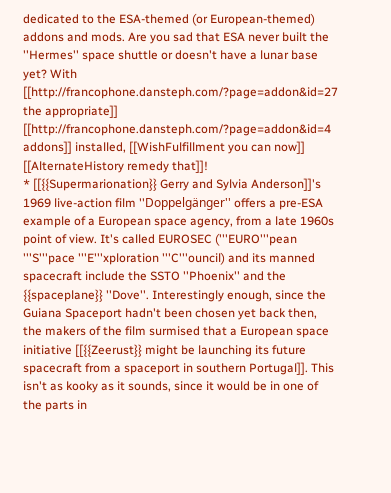dedicated to the ESA-themed (or European-themed) addons and mods. Are you sad that ESA never built the ''Hermes'' space shuttle or doesn't have a lunar base yet? With [[http://francophone.dansteph.com/?page=addon&id=27 the appropriate]] [[http://francophone.dansteph.com/?page=addon&id=4 addons]] installed, [[WishFulfillment you can now]] [[AlternateHistory remedy that]]!
* [[{{Supermarionation}} Gerry and Sylvia Anderson]]'s 1969 live-action film ''Doppelgänger'' offers a pre-ESA example of a European space agency, from a late 1960s point of view. It's called EUROSEC ('''EURO'''pean '''S'''pace '''E'''xploration '''C'''ouncil) and its manned spacecraft include the SSTO ''Phoenix'' and the {{spaceplane}} ''Dove''. Interestingly enough, since the Guiana Spaceport hadn't been chosen yet back then, the makers of the film surmised that a European space initiative [[{{Zeerust}} might be launching its future spacecraft from a spaceport in southern Portugal]]. This isn't as kooky as it sounds, since it would be in one of the parts in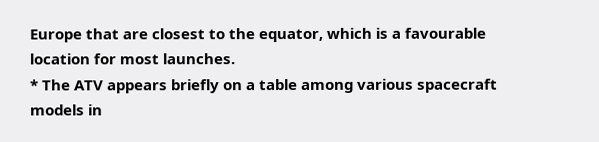Europe that are closest to the equator, which is a favourable location for most launches.
* The ATV appears briefly on a table among various spacecraft models in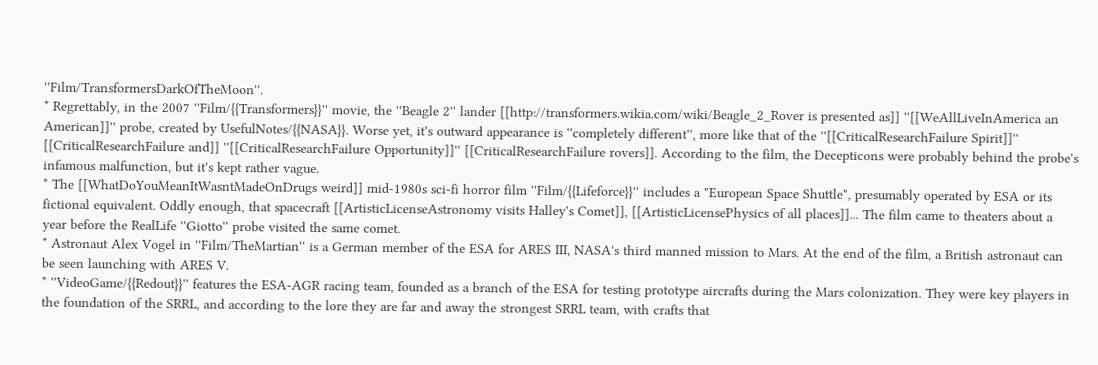''Film/TransformersDarkOfTheMoon''.
* Regrettably, in the 2007 ''Film/{{Transformers}}'' movie, the ''Beagle 2'' lander [[http://transformers.wikia.com/wiki/Beagle_2_Rover is presented as]] ''[[WeAllLiveInAmerica an American]]'' probe, created by UsefulNotes/{{NASA}}. Worse yet, it's outward appearance is ''completely different'', more like that of the ''[[CriticalResearchFailure Spirit]]'' [[CriticalResearchFailure and]] ''[[CriticalResearchFailure Opportunity]]'' [[CriticalResearchFailure rovers]]. According to the film, the Decepticons were probably behind the probe's infamous malfunction, but it's kept rather vague.
* The [[WhatDoYouMeanItWasntMadeOnDrugs weird]] mid-1980s sci-fi horror film ''Film/{{Lifeforce}}'' includes a "European Space Shuttle", presumably operated by ESA or its fictional equivalent. Oddly enough, that spacecraft [[ArtisticLicenseAstronomy visits Halley's Comet]], [[ArtisticLicensePhysics of all places]]... The film came to theaters about a year before the RealLife ''Giotto'' probe visited the same comet.
* Astronaut Alex Vogel in ''Film/TheMartian'' is a German member of the ESA for ARES III, NASA's third manned mission to Mars. At the end of the film, a British astronaut can be seen launching with ARES V.
* ''VideoGame/{{Redout}}'' features the ESA-AGR racing team, founded as a branch of the ESA for testing prototype aircrafts during the Mars colonization. They were key players in the foundation of the SRRL, and according to the lore they are far and away the strongest SRRL team, with crafts that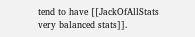tend to have [[JackOfAllStats very balanced stats]].